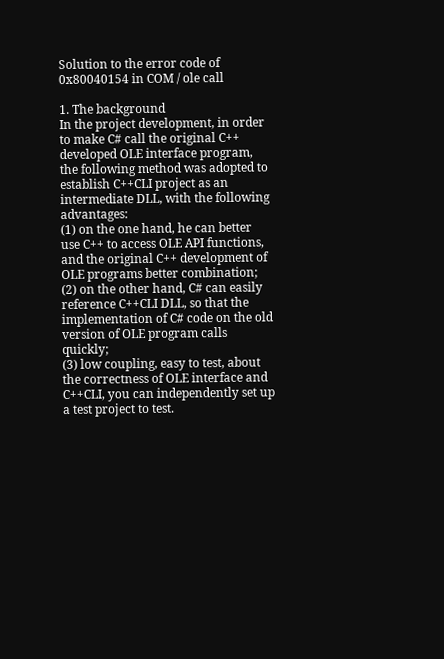Solution to the error code of 0x80040154 in COM / ole call

1. The background
In the project development, in order to make C# call the original C++ developed OLE interface program, the following method was adopted to establish C++CLI project as an intermediate DLL, with the following advantages:
(1) on the one hand, he can better use C++ to access OLE API functions, and the original C++ development of OLE programs better combination;
(2) on the other hand, C# can easily reference C++CLI DLL, so that the implementation of C# code on the old version of OLE program calls quickly;
(3) low coupling, easy to test, about the correctness of OLE interface and C++CLI, you can independently set up a test project to test.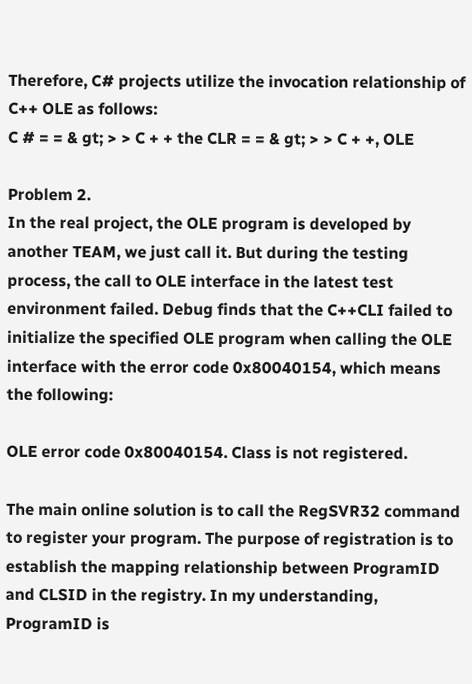Therefore, C# projects utilize the invocation relationship of C++ OLE as follows:
C # = = & gt; > > C + + the CLR = = & gt; > > C + +, OLE

Problem 2.
In the real project, the OLE program is developed by another TEAM, we just call it. But during the testing process, the call to OLE interface in the latest test environment failed. Debug finds that the C++CLI failed to initialize the specified OLE program when calling the OLE interface with the error code 0x80040154, which means the following:

OLE error code 0x80040154. Class is not registered.

The main online solution is to call the RegSVR32 command to register your program. The purpose of registration is to establish the mapping relationship between ProgramID and CLSID in the registry. In my understanding, ProgramID is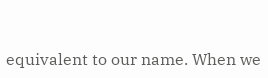equivalent to our name. When we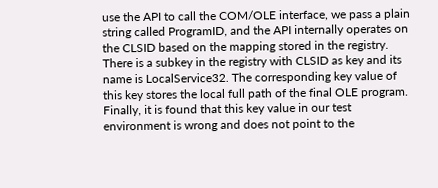use the API to call the COM/OLE interface, we pass a plain string called ProgramID, and the API internally operates on the CLSID based on the mapping stored in the registry. There is a subkey in the registry with CLSID as key and its name is LocalService32. The corresponding key value of this key stores the local full path of the final OLE program. Finally, it is found that this key value in our test environment is wrong and does not point to the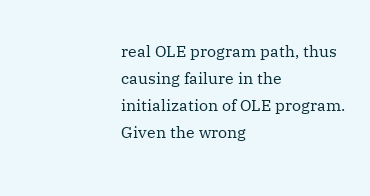real OLE program path, thus causing failure in the initialization of OLE program. Given the wrong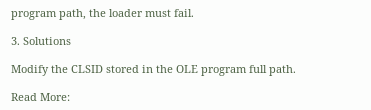program path, the loader must fail.

3. Solutions

Modify the CLSID stored in the OLE program full path.

Read More: